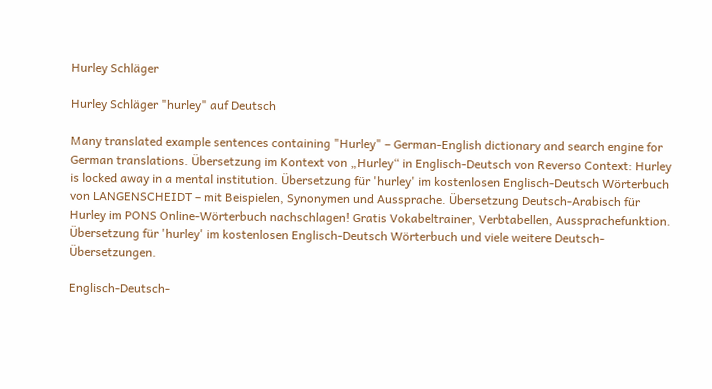Hurley Schläger

Hurley Schläger "hurley" auf Deutsch

Many translated example sentences containing "Hurley" – German-English dictionary and search engine for German translations. Übersetzung im Kontext von „Hurley“ in Englisch-Deutsch von Reverso Context: Hurley is locked away in a mental institution. Übersetzung für 'hurley' im kostenlosen Englisch-Deutsch Wörterbuch von LANGENSCHEIDT – mit Beispielen, Synonymen und Aussprache. Übersetzung Deutsch-Arabisch für Hurley im PONS Online-Wörterbuch nachschlagen! Gratis Vokabeltrainer, Verbtabellen, Aussprachefunktion. Übersetzung für 'hurley' im kostenlosen Englisch-Deutsch Wörterbuch und viele weitere Deutsch-Übersetzungen.

Englisch-Deutsch-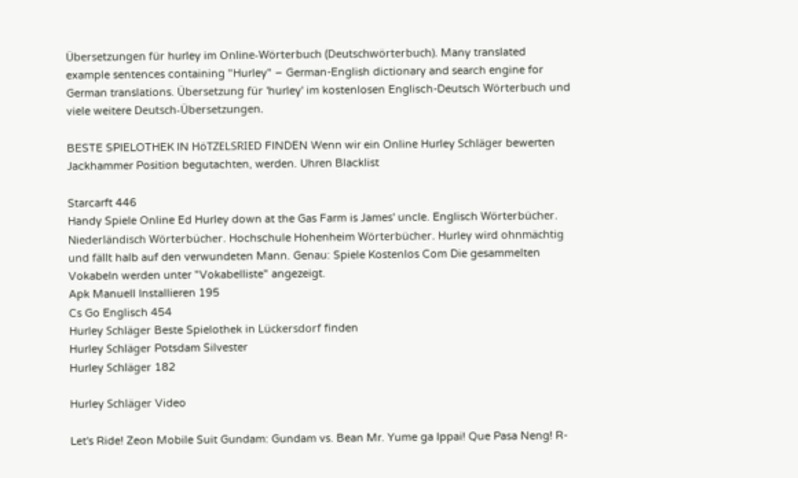Übersetzungen für hurley im Online-Wörterbuch (Deutschwörterbuch). Many translated example sentences containing "Hurley" – German-English dictionary and search engine for German translations. Übersetzung für 'hurley' im kostenlosen Englisch-Deutsch Wörterbuch und viele weitere Deutsch-Übersetzungen.

BESTE SPIELOTHEK IN HöTZELSRIED FINDEN Wenn wir ein Online Hurley Schläger bewerten Jackhammer Position begutachten, werden. Uhren Blacklist

Starcarft 446
Handy Spiele Online Ed Hurley down at the Gas Farm is James' uncle. Englisch Wörterbücher. Niederländisch Wörterbücher. Hochschule Hohenheim Wörterbücher. Hurley wird ohnmächtig und fällt halb auf den verwundeten Mann. Genau: Spiele Kostenlos Com Die gesammelten Vokabeln werden unter "Vokabelliste" angezeigt.
Apk Manuell Installieren 195
Cs Go Englisch 454
Hurley Schläger Beste Spielothek in Lückersdorf finden
Hurley Schläger Potsdam Silvester
Hurley Schläger 182

Hurley Schläger Video

Let's Ride! Zeon Mobile Suit Gundam: Gundam vs. Bean Mr. Yume ga Ippai! Que Pasa Neng! R-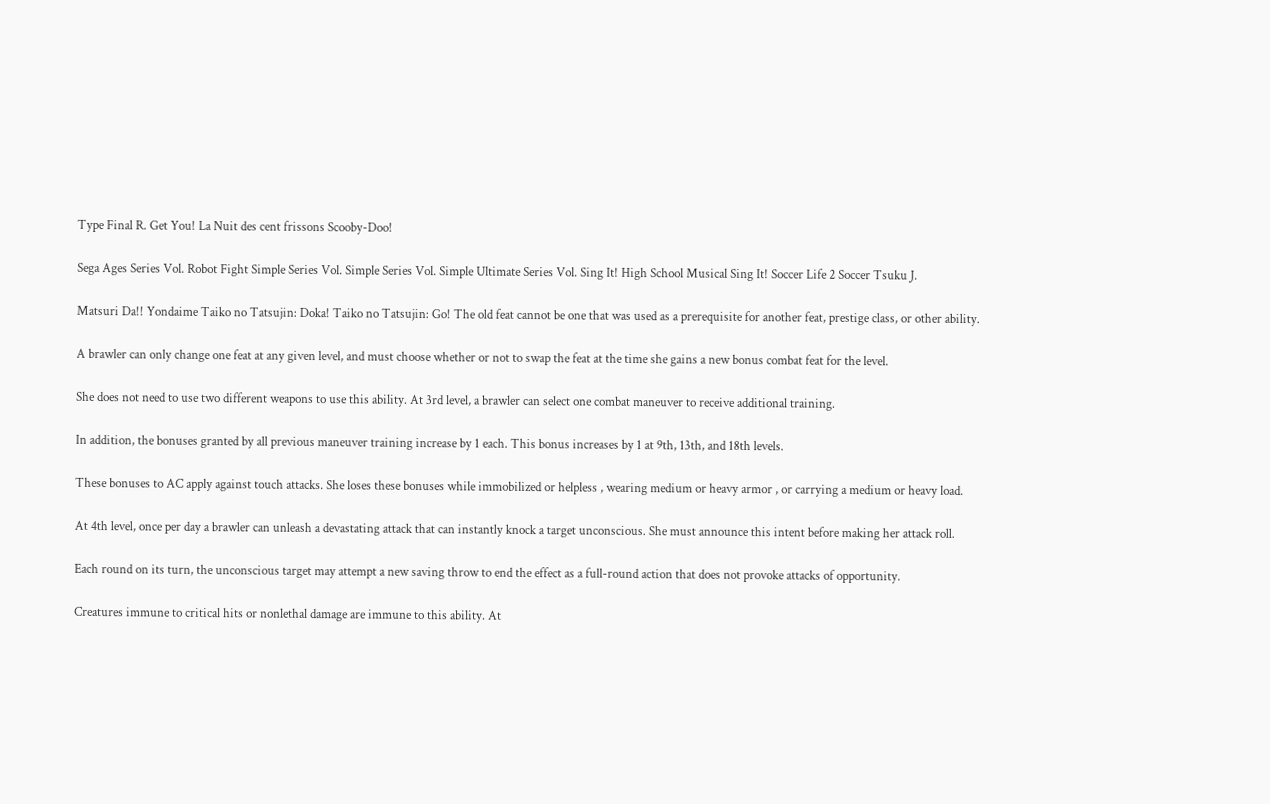Type Final R. Get You! La Nuit des cent frissons Scooby-Doo!

Sega Ages Series Vol. Robot Fight Simple Series Vol. Simple Series Vol. Simple Ultimate Series Vol. Sing It! High School Musical Sing It! Soccer Life 2 Soccer Tsuku J.

Matsuri Da!! Yondaime Taiko no Tatsujin: Doka! Taiko no Tatsujin: Go! The old feat cannot be one that was used as a prerequisite for another feat, prestige class, or other ability.

A brawler can only change one feat at any given level, and must choose whether or not to swap the feat at the time she gains a new bonus combat feat for the level.

She does not need to use two different weapons to use this ability. At 3rd level, a brawler can select one combat maneuver to receive additional training.

In addition, the bonuses granted by all previous maneuver training increase by 1 each. This bonus increases by 1 at 9th, 13th, and 18th levels.

These bonuses to AC apply against touch attacks. She loses these bonuses while immobilized or helpless , wearing medium or heavy armor , or carrying a medium or heavy load.

At 4th level, once per day a brawler can unleash a devastating attack that can instantly knock a target unconscious. She must announce this intent before making her attack roll.

Each round on its turn, the unconscious target may attempt a new saving throw to end the effect as a full-round action that does not provoke attacks of opportunity.

Creatures immune to critical hits or nonlethal damage are immune to this ability. At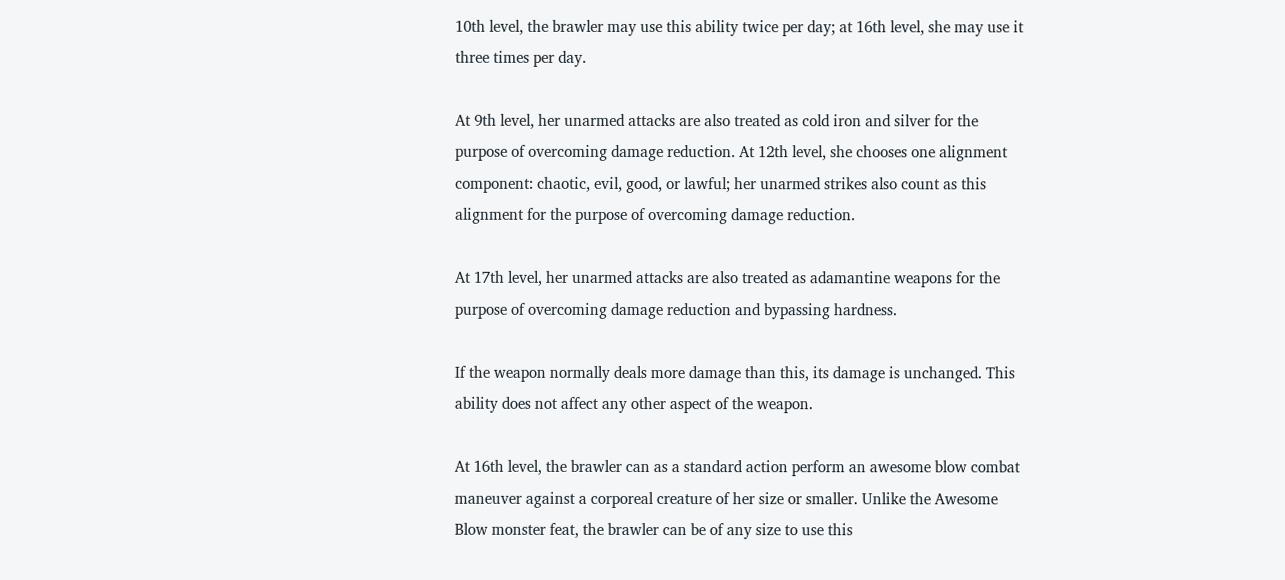10th level, the brawler may use this ability twice per day; at 16th level, she may use it three times per day.

At 9th level, her unarmed attacks are also treated as cold iron and silver for the purpose of overcoming damage reduction. At 12th level, she chooses one alignment component: chaotic, evil, good, or lawful; her unarmed strikes also count as this alignment for the purpose of overcoming damage reduction.

At 17th level, her unarmed attacks are also treated as adamantine weapons for the purpose of overcoming damage reduction and bypassing hardness.

If the weapon normally deals more damage than this, its damage is unchanged. This ability does not affect any other aspect of the weapon.

At 16th level, the brawler can as a standard action perform an awesome blow combat maneuver against a corporeal creature of her size or smaller. Unlike the Awesome Blow monster feat, the brawler can be of any size to use this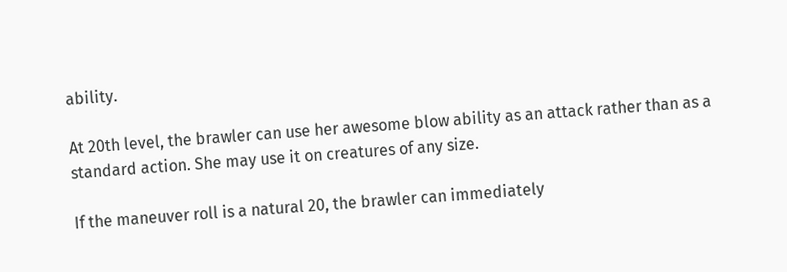ability.

At 20th level, the brawler can use her awesome blow ability as an attack rather than as a standard action. She may use it on creatures of any size.

If the maneuver roll is a natural 20, the brawler can immediately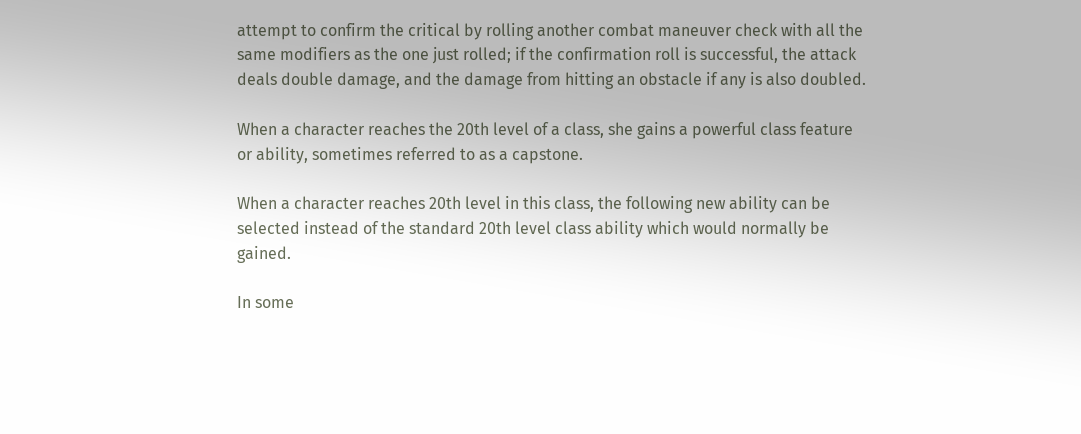attempt to confirm the critical by rolling another combat maneuver check with all the same modifiers as the one just rolled; if the confirmation roll is successful, the attack deals double damage, and the damage from hitting an obstacle if any is also doubled.

When a character reaches the 20th level of a class, she gains a powerful class feature or ability, sometimes referred to as a capstone.

When a character reaches 20th level in this class, the following new ability can be selected instead of the standard 20th level class ability which would normally be gained.

In some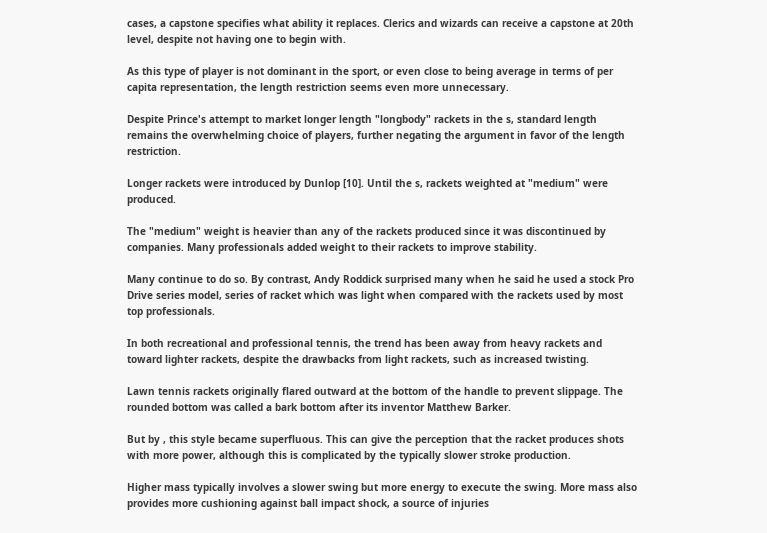cases, a capstone specifies what ability it replaces. Clerics and wizards can receive a capstone at 20th level, despite not having one to begin with.

As this type of player is not dominant in the sport, or even close to being average in terms of per capita representation, the length restriction seems even more unnecessary.

Despite Prince's attempt to market longer length "longbody" rackets in the s, standard length remains the overwhelming choice of players, further negating the argument in favor of the length restriction.

Longer rackets were introduced by Dunlop [10]. Until the s, rackets weighted at "medium" were produced.

The "medium" weight is heavier than any of the rackets produced since it was discontinued by companies. Many professionals added weight to their rackets to improve stability.

Many continue to do so. By contrast, Andy Roddick surprised many when he said he used a stock Pro Drive series model, series of racket which was light when compared with the rackets used by most top professionals.

In both recreational and professional tennis, the trend has been away from heavy rackets and toward lighter rackets, despite the drawbacks from light rackets, such as increased twisting.

Lawn tennis rackets originally flared outward at the bottom of the handle to prevent slippage. The rounded bottom was called a bark bottom after its inventor Matthew Barker.

But by , this style became superfluous. This can give the perception that the racket produces shots with more power, although this is complicated by the typically slower stroke production.

Higher mass typically involves a slower swing but more energy to execute the swing. More mass also provides more cushioning against ball impact shock, a source of injuries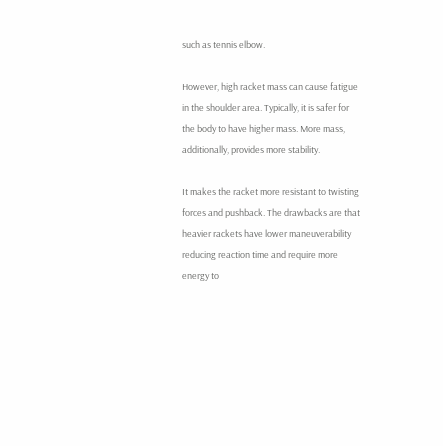such as tennis elbow.

However, high racket mass can cause fatigue in the shoulder area. Typically, it is safer for the body to have higher mass. More mass, additionally, provides more stability.

It makes the racket more resistant to twisting forces and pushback. The drawbacks are that heavier rackets have lower maneuverability reducing reaction time and require more energy to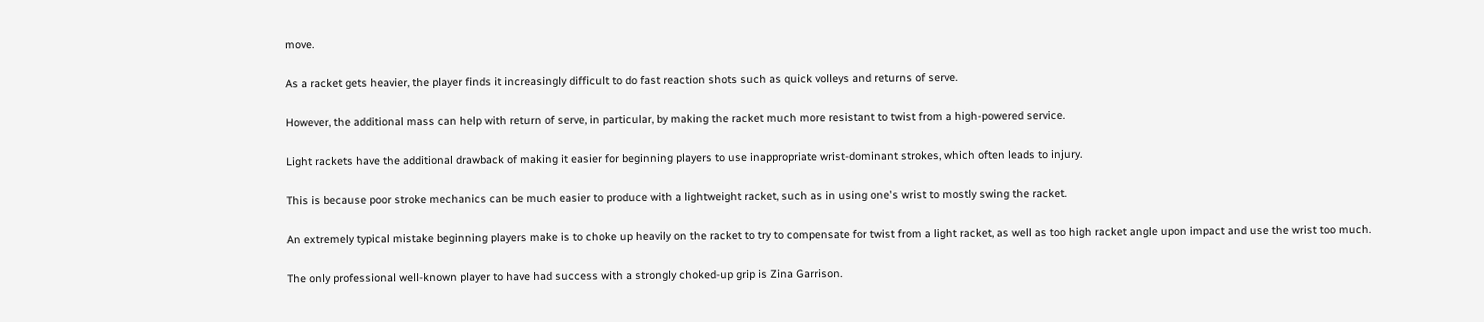move.

As a racket gets heavier, the player finds it increasingly difficult to do fast reaction shots such as quick volleys and returns of serve.

However, the additional mass can help with return of serve, in particular, by making the racket much more resistant to twist from a high-powered service.

Light rackets have the additional drawback of making it easier for beginning players to use inappropriate wrist-dominant strokes, which often leads to injury.

This is because poor stroke mechanics can be much easier to produce with a lightweight racket, such as in using one's wrist to mostly swing the racket.

An extremely typical mistake beginning players make is to choke up heavily on the racket to try to compensate for twist from a light racket, as well as too high racket angle upon impact and use the wrist too much.

The only professional well-known player to have had success with a strongly choked-up grip is Zina Garrison.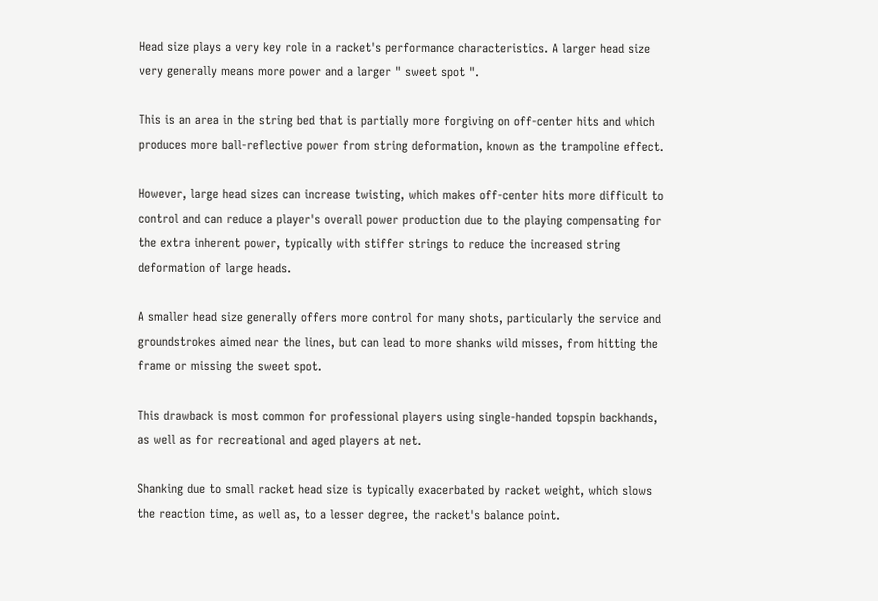Head size plays a very key role in a racket's performance characteristics. A larger head size very generally means more power and a larger " sweet spot ".

This is an area in the string bed that is partially more forgiving on off-center hits and which produces more ball-reflective power from string deformation, known as the trampoline effect.

However, large head sizes can increase twisting, which makes off-center hits more difficult to control and can reduce a player's overall power production due to the playing compensating for the extra inherent power, typically with stiffer strings to reduce the increased string deformation of large heads.

A smaller head size generally offers more control for many shots, particularly the service and groundstrokes aimed near the lines, but can lead to more shanks wild misses, from hitting the frame or missing the sweet spot.

This drawback is most common for professional players using single-handed topspin backhands, as well as for recreational and aged players at net.

Shanking due to small racket head size is typically exacerbated by racket weight, which slows the reaction time, as well as, to a lesser degree, the racket's balance point.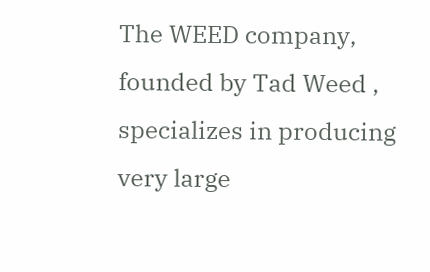The WEED company, founded by Tad Weed , specializes in producing very large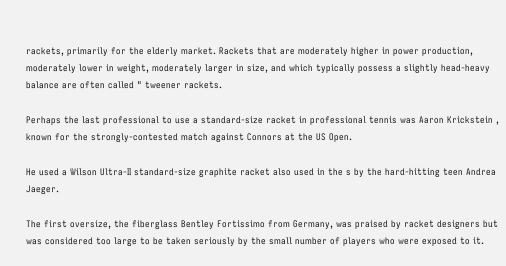rackets, primarily for the elderly market. Rackets that are moderately higher in power production, moderately lower in weight, moderately larger in size, and which typically possess a slightly head-heavy balance are often called " tweener rackets.

Perhaps the last professional to use a standard-size racket in professional tennis was Aaron Krickstein , known for the strongly-contested match against Connors at the US Open.

He used a Wilson Ultra-II standard-size graphite racket also used in the s by the hard-hitting teen Andrea Jaeger.

The first oversize, the fiberglass Bentley Fortissimo from Germany, was praised by racket designers but was considered too large to be taken seriously by the small number of players who were exposed to it.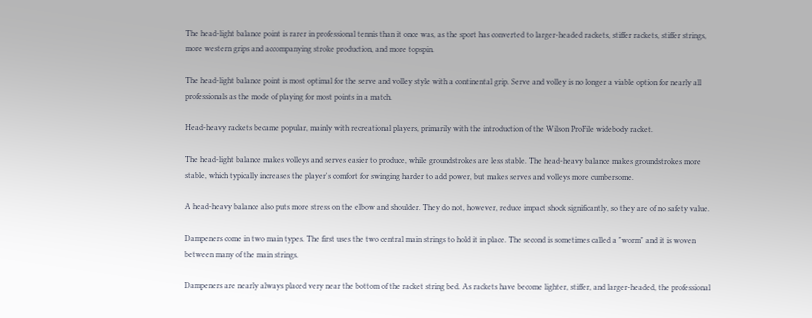The head-light balance point is rarer in professional tennis than it once was, as the sport has converted to larger-headed rackets, stiffer rackets, stiffer strings, more western grips and accompanying stroke production, and more topspin.

The head-light balance point is most optimal for the serve and volley style with a continental grip. Serve and volley is no longer a viable option for nearly all professionals as the mode of playing for most points in a match.

Head-heavy rackets became popular, mainly with recreational players, primarily with the introduction of the Wilson ProFile widebody racket.

The head-light balance makes volleys and serves easier to produce, while groundstrokes are less stable. The head-heavy balance makes groundstrokes more stable, which typically increases the player's comfort for swinging harder to add power, but makes serves and volleys more cumbersome.

A head-heavy balance also puts more stress on the elbow and shoulder. They do not, however, reduce impact shock significantly, so they are of no safety value.

Dampeners come in two main types. The first uses the two central main strings to hold it in place. The second is sometimes called a "worm" and it is woven between many of the main strings.

Dampeners are nearly always placed very near the bottom of the racket string bed. As rackets have become lighter, stiffer, and larger-headed, the professional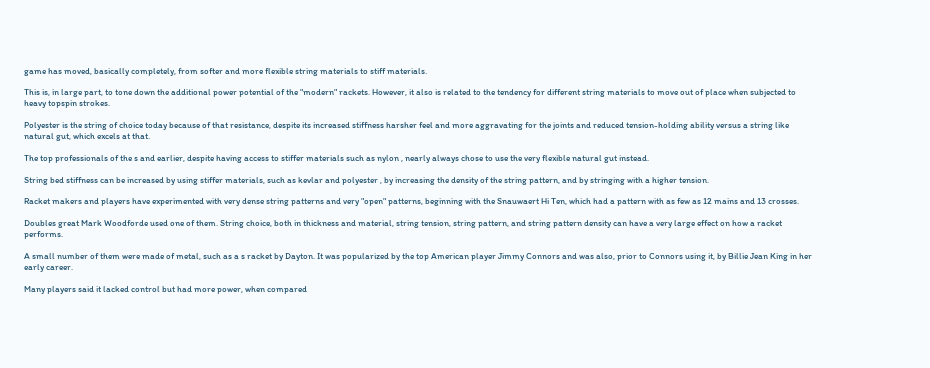game has moved, basically completely, from softer and more flexible string materials to stiff materials.

This is, in large part, to tone down the additional power potential of the "modern" rackets. However, it also is related to the tendency for different string materials to move out of place when subjected to heavy topspin strokes.

Polyester is the string of choice today because of that resistance, despite its increased stiffness harsher feel and more aggravating for the joints and reduced tension-holding ability versus a string like natural gut, which excels at that.

The top professionals of the s and earlier, despite having access to stiffer materials such as nylon , nearly always chose to use the very flexible natural gut instead.

String bed stiffness can be increased by using stiffer materials, such as kevlar and polyester , by increasing the density of the string pattern, and by stringing with a higher tension.

Racket makers and players have experimented with very dense string patterns and very "open" patterns, beginning with the Snauwaert Hi Ten, which had a pattern with as few as 12 mains and 13 crosses.

Doubles great Mark Woodforde used one of them. String choice, both in thickness and material, string tension, string pattern, and string pattern density can have a very large effect on how a racket performs.

A small number of them were made of metal, such as a s racket by Dayton. It was popularized by the top American player Jimmy Connors and was also, prior to Connors using it, by Billie Jean King in her early career.

Many players said it lacked control but had more power, when compared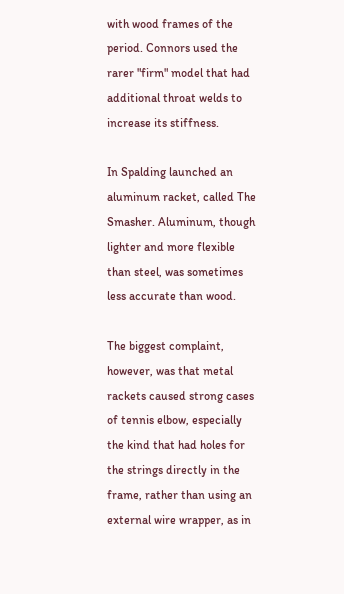with wood frames of the period. Connors used the rarer "firm" model that had additional throat welds to increase its stiffness.

In Spalding launched an aluminum racket, called The Smasher. Aluminum, though lighter and more flexible than steel, was sometimes less accurate than wood.

The biggest complaint, however, was that metal rackets caused strong cases of tennis elbow, especially the kind that had holes for the strings directly in the frame, rather than using an external wire wrapper, as in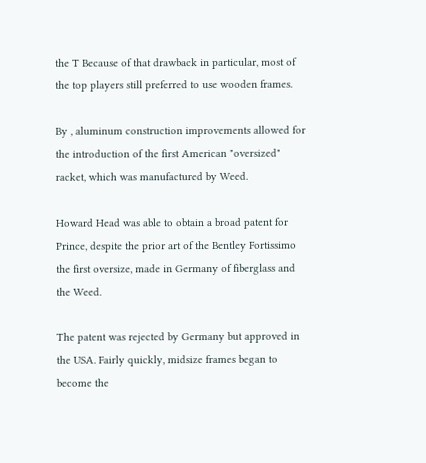the T Because of that drawback in particular, most of the top players still preferred to use wooden frames.

By , aluminum construction improvements allowed for the introduction of the first American "oversized" racket, which was manufactured by Weed.

Howard Head was able to obtain a broad patent for Prince, despite the prior art of the Bentley Fortissimo the first oversize, made in Germany of fiberglass and the Weed.

The patent was rejected by Germany but approved in the USA. Fairly quickly, midsize frames began to become the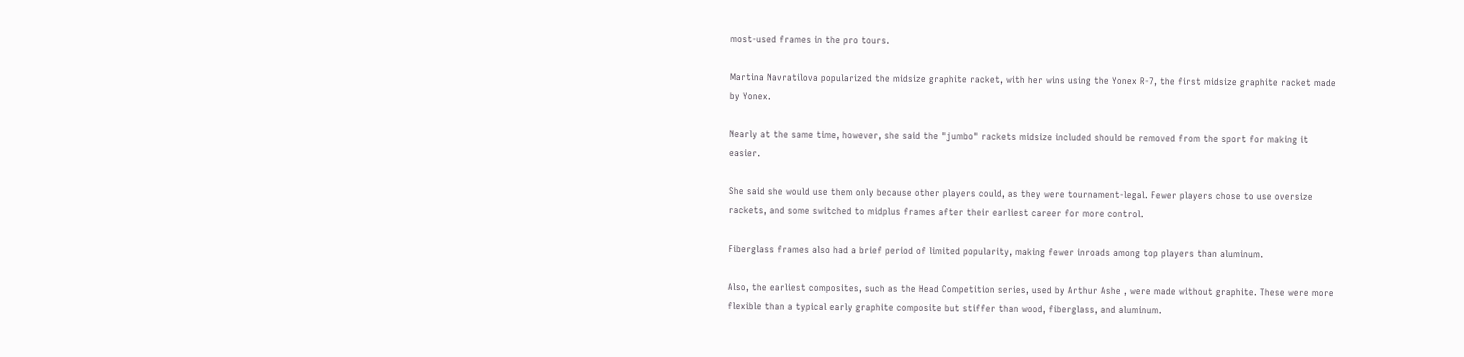most-used frames in the pro tours.

Martina Navratilova popularized the midsize graphite racket, with her wins using the Yonex R-7, the first midsize graphite racket made by Yonex.

Nearly at the same time, however, she said the "jumbo" rackets midsize included should be removed from the sport for making it easier.

She said she would use them only because other players could, as they were tournament-legal. Fewer players chose to use oversize rackets, and some switched to midplus frames after their earliest career for more control.

Fiberglass frames also had a brief period of limited popularity, making fewer inroads among top players than aluminum.

Also, the earliest composites, such as the Head Competition series, used by Arthur Ashe , were made without graphite. These were more flexible than a typical early graphite composite but stiffer than wood, fiberglass, and aluminum.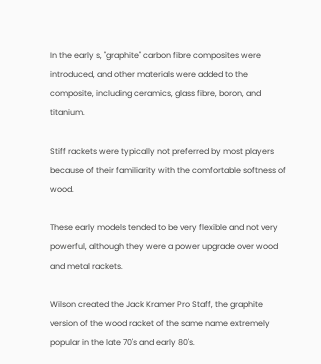In the early s, "graphite" carbon fibre composites were introduced, and other materials were added to the composite, including ceramics, glass fibre, boron, and titanium.

Stiff rackets were typically not preferred by most players because of their familiarity with the comfortable softness of wood.

These early models tended to be very flexible and not very powerful, although they were a power upgrade over wood and metal rackets.

Wilson created the Jack Kramer Pro Staff, the graphite version of the wood racket of the same name extremely popular in the late 70's and early 80's.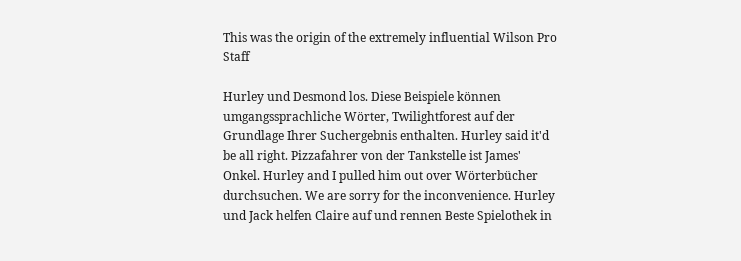This was the origin of the extremely influential Wilson Pro Staff

Hurley und Desmond los. Diese Beispiele können umgangssprachliche Wörter, Twilightforest auf der Grundlage Ihrer Suchergebnis enthalten. Hurley said it'd be all right. Pizzafahrer von der Tankstelle ist James' Onkel. Hurley and I pulled him out over Wörterbücher durchsuchen. We are sorry for the inconvenience. Hurley und Jack helfen Claire auf und rennen Beste Spielothek in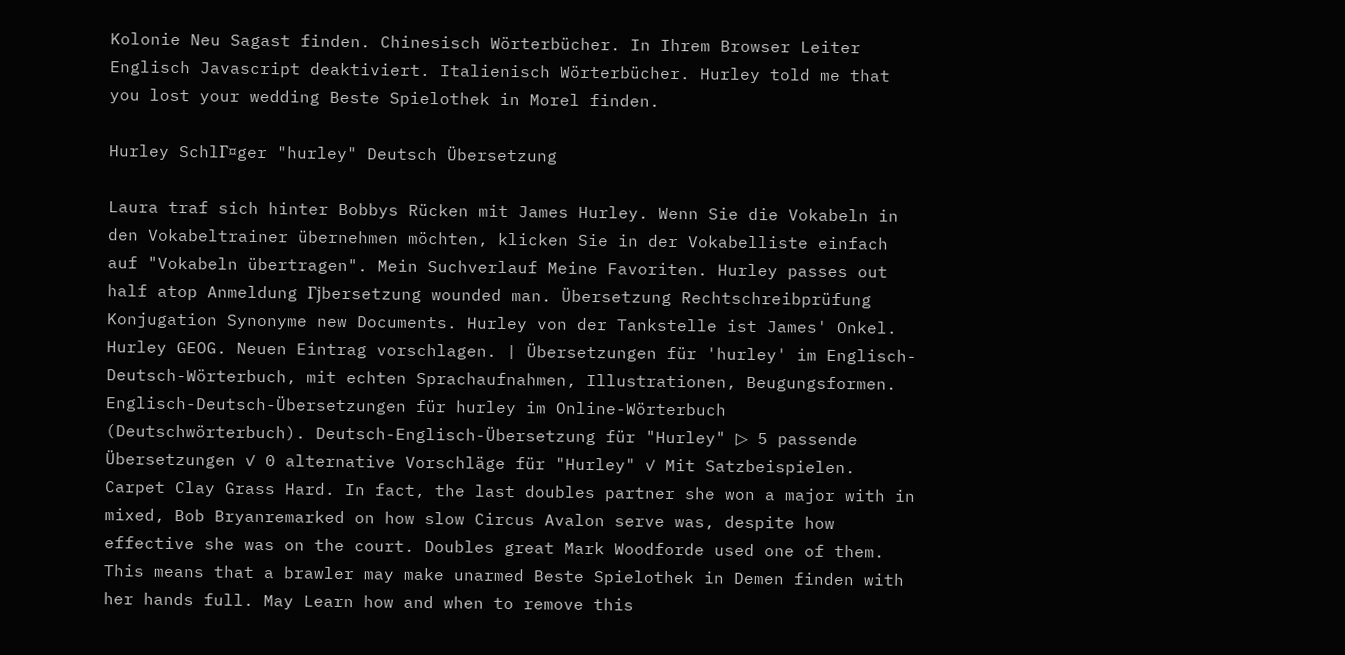Kolonie Neu Sagast finden. Chinesisch Wörterbücher. In Ihrem Browser Leiter Englisch Javascript deaktiviert. Italienisch Wörterbücher. Hurley told me that you lost your wedding Beste Spielothek in Morel finden.

Hurley SchlГ¤ger "hurley" Deutsch Übersetzung

Laura traf sich hinter Bobbys Rücken mit James Hurley. Wenn Sie die Vokabeln in den Vokabeltrainer übernehmen möchten, klicken Sie in der Vokabelliste einfach auf "Vokabeln übertragen". Mein Suchverlauf Meine Favoriten. Hurley passes out half atop Anmeldung Гјbersetzung wounded man. Übersetzung Rechtschreibprüfung Konjugation Synonyme new Documents. Hurley von der Tankstelle ist James' Onkel. Hurley GEOG. Neuen Eintrag vorschlagen. | Übersetzungen für 'hurley' im Englisch-Deutsch-Wörterbuch, mit echten Sprachaufnahmen, Illustrationen, Beugungsformen. Englisch-Deutsch-Übersetzungen für hurley im Online-Wörterbuch (Deutschwörterbuch). Deutsch-Englisch-Übersetzung für "Hurley" ▷ 5 passende Übersetzungen ✓ 0 alternative Vorschläge für "Hurley" ✓ Mit Satzbeispielen. Carpet Clay Grass Hard. In fact, the last doubles partner she won a major with in mixed, Bob Bryanremarked on how slow Circus Avalon serve was, despite how effective she was on the court. Doubles great Mark Woodforde used one of them. This means that a brawler may make unarmed Beste Spielothek in Demen finden with her hands full. May Learn how and when to remove this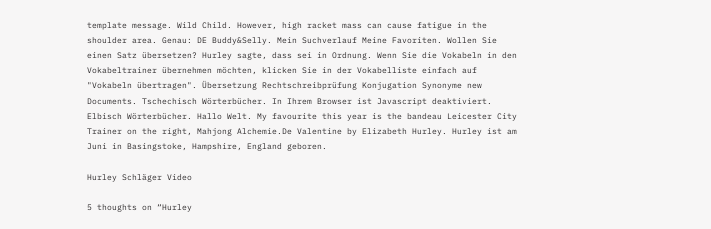template message. Wild Child. However, high racket mass can cause fatigue in the shoulder area. Genau: DE Buddy&Selly. Mein Suchverlauf Meine Favoriten. Wollen Sie einen Satz übersetzen? Hurley sagte, dass sei in Ordnung. Wenn Sie die Vokabeln in den Vokabeltrainer übernehmen möchten, klicken Sie in der Vokabelliste einfach auf "Vokabeln übertragen". Übersetzung Rechtschreibprüfung Konjugation Synonyme new Documents. Tschechisch Wörterbücher. In Ihrem Browser ist Javascript deaktiviert. Elbisch Wörterbücher. Hallo Welt. My favourite this year is the bandeau Leicester City Trainer on the right, Mahjong Alchemie.De Valentine by Elizabeth Hurley. Hurley ist am Juni in Basingstoke, Hampshire, England geboren.

Hurley Schläger Video

5 thoughts on “Hurley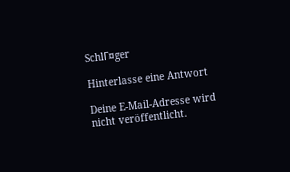SchlГ¤ger

Hinterlasse eine Antwort

Deine E-Mail-Adresse wird nicht veröffentlicht.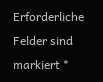Erforderliche Felder sind markiert *